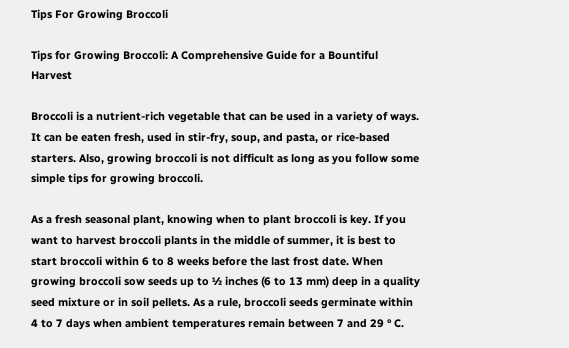Tips For Growing Broccoli

Tips for Growing Broccoli: A Comprehensive Guide for a Bountiful Harvest

Broccoli is a nutrient-rich vegetable that can be used in a variety of ways. It can be eaten fresh, used in stir-fry, soup, and pasta, or rice-based starters. Also, growing broccoli is not difficult as long as you follow some simple tips for growing broccoli.

As a fresh seasonal plant, knowing when to plant broccoli is key. If you want to harvest broccoli plants in the middle of summer, it is best to start broccoli within 6 to 8 weeks before the last frost date. When growing broccoli sow seeds up to ½ inches (6 to 13 mm) deep in a quality seed mixture or in soil pellets. As a rule, broccoli seeds germinate within 4 to 7 days when ambient temperatures remain between 7 and 29 ° C.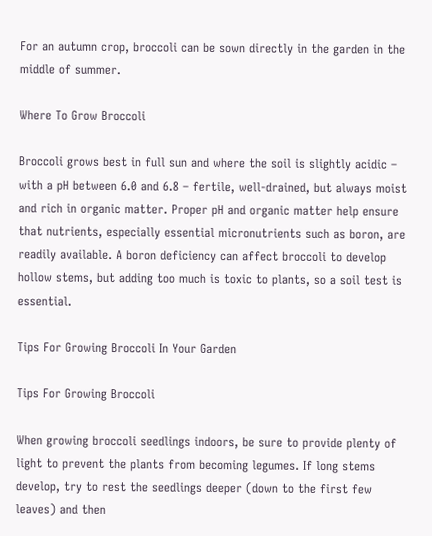For an autumn crop, broccoli can be sown directly in the garden in the middle of summer.

Where To Grow Broccoli

Broccoli grows best in full sun and where the soil is slightly acidic – with a pH between 6.0 and 6.8 – fertile, well-drained, but always moist and rich in organic matter. Proper pH and organic matter help ensure that nutrients, especially essential micronutrients such as boron, are readily available. A boron deficiency can affect broccoli to develop hollow stems, but adding too much is toxic to plants, so a soil test is essential.

Tips For Growing Broccoli In Your Garden

Tips For Growing Broccoli

When growing broccoli seedlings indoors, be sure to provide plenty of light to prevent the plants from becoming legumes. If long stems develop, try to rest the seedlings deeper (down to the first few leaves) and then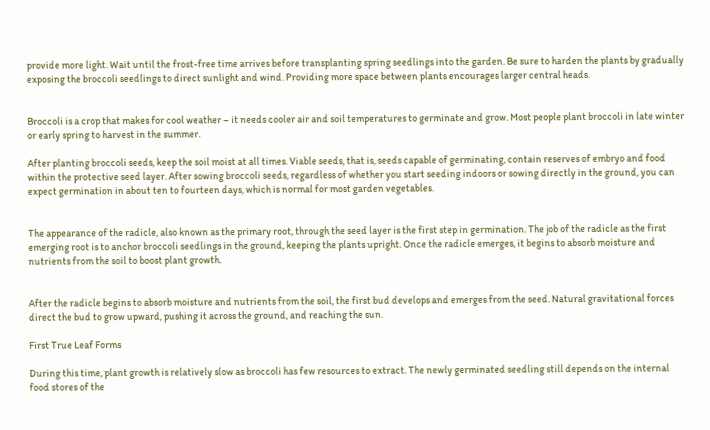provide more light. Wait until the frost-free time arrives before transplanting spring seedlings into the garden. Be sure to harden the plants by gradually exposing the broccoli seedlings to direct sunlight and wind. Providing more space between plants encourages larger central heads.


Broccoli is a crop that makes for cool weather – it needs cooler air and soil temperatures to germinate and grow. Most people plant broccoli in late winter or early spring to harvest in the summer.

After planting broccoli seeds, keep the soil moist at all times. Viable seeds, that is, seeds capable of germinating, contain reserves of embryo and food within the protective seed layer. After sowing broccoli seeds, regardless of whether you start seeding indoors or sowing directly in the ground, you can expect germination in about ten to fourteen days, which is normal for most garden vegetables.


The appearance of the radicle, also known as the primary root, through the seed layer is the first step in germination. The job of the radicle as the first emerging root is to anchor broccoli seedlings in the ground, keeping the plants upright. Once the radicle emerges, it begins to absorb moisture and nutrients from the soil to boost plant growth.


After the radicle begins to absorb moisture and nutrients from the soil, the first bud develops and emerges from the seed. Natural gravitational forces direct the bud to grow upward, pushing it across the ground, and reaching the sun.

First True Leaf Forms

During this time, plant growth is relatively slow as broccoli has few resources to extract. The newly germinated seedling still depends on the internal food stores of the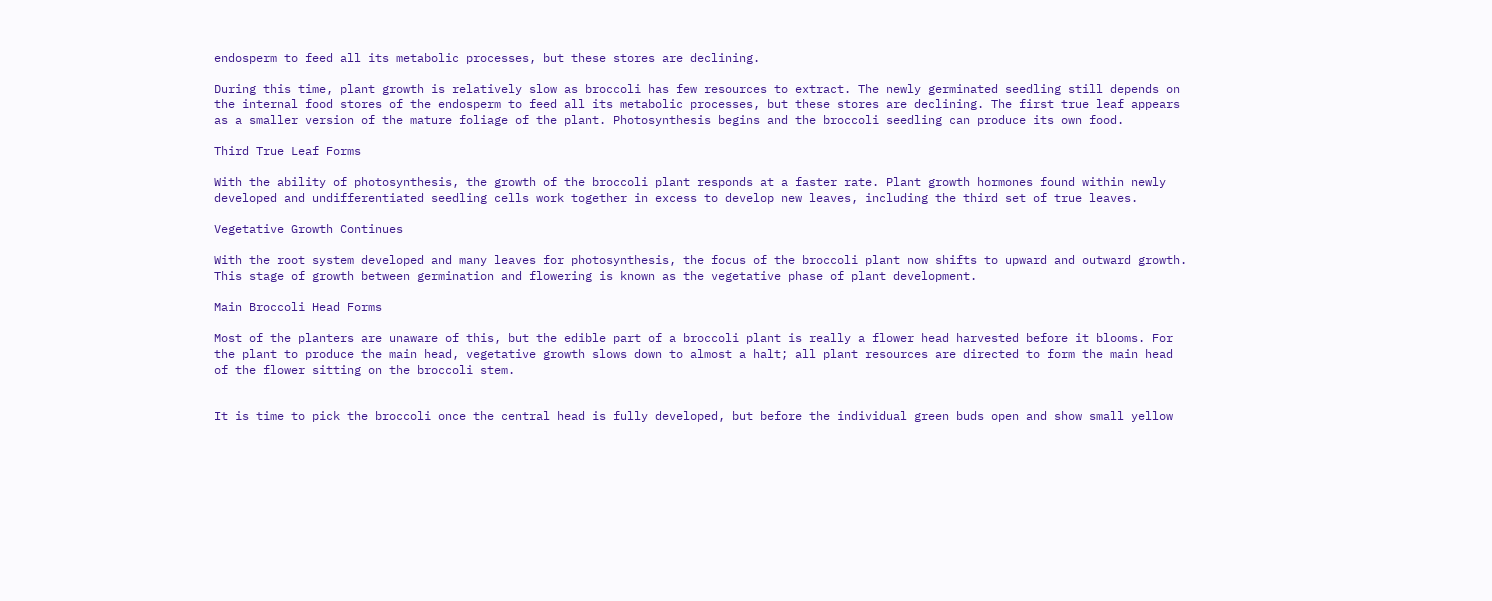endosperm to feed all its metabolic processes, but these stores are declining.

During this time, plant growth is relatively slow as broccoli has few resources to extract. The newly germinated seedling still depends on the internal food stores of the endosperm to feed all its metabolic processes, but these stores are declining. The first true leaf appears as a smaller version of the mature foliage of the plant. Photosynthesis begins and the broccoli seedling can produce its own food.

Third True Leaf Forms

With the ability of photosynthesis, the growth of the broccoli plant responds at a faster rate. Plant growth hormones found within newly developed and undifferentiated seedling cells work together in excess to develop new leaves, including the third set of true leaves.

Vegetative Growth Continues

With the root system developed and many leaves for photosynthesis, the focus of the broccoli plant now shifts to upward and outward growth. This stage of growth between germination and flowering is known as the vegetative phase of plant development.

Main Broccoli Head Forms

Most of the planters are unaware of this, but the edible part of a broccoli plant is really a flower head harvested before it blooms. For the plant to produce the main head, vegetative growth slows down to almost a halt; all plant resources are directed to form the main head of the flower sitting on the broccoli stem.


It is time to pick the broccoli once the central head is fully developed, but before the individual green buds open and show small yellow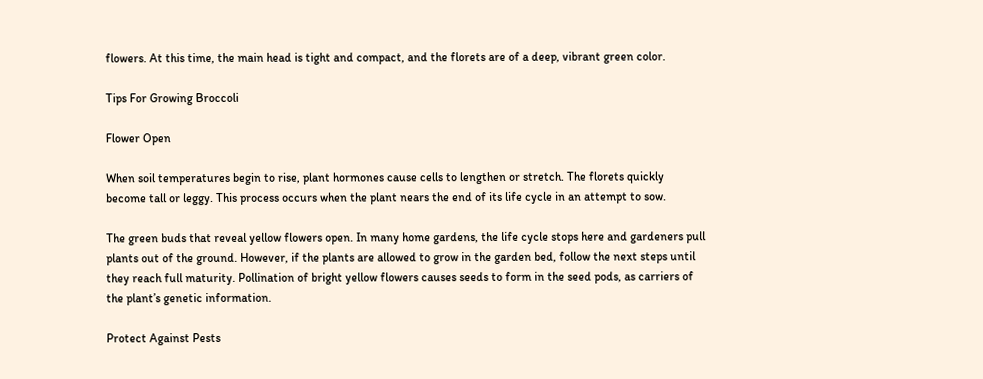flowers. At this time, the main head is tight and compact, and the florets are of a deep, vibrant green color.

Tips For Growing Broccoli

Flower Open

When soil temperatures begin to rise, plant hormones cause cells to lengthen or stretch. The florets quickly become tall or leggy. This process occurs when the plant nears the end of its life cycle in an attempt to sow.

The green buds that reveal yellow flowers open. In many home gardens, the life cycle stops here and gardeners pull plants out of the ground. However, if the plants are allowed to grow in the garden bed, follow the next steps until they reach full maturity. Pollination of bright yellow flowers causes seeds to form in the seed pods, as carriers of the plant’s genetic information.

Protect Against Pests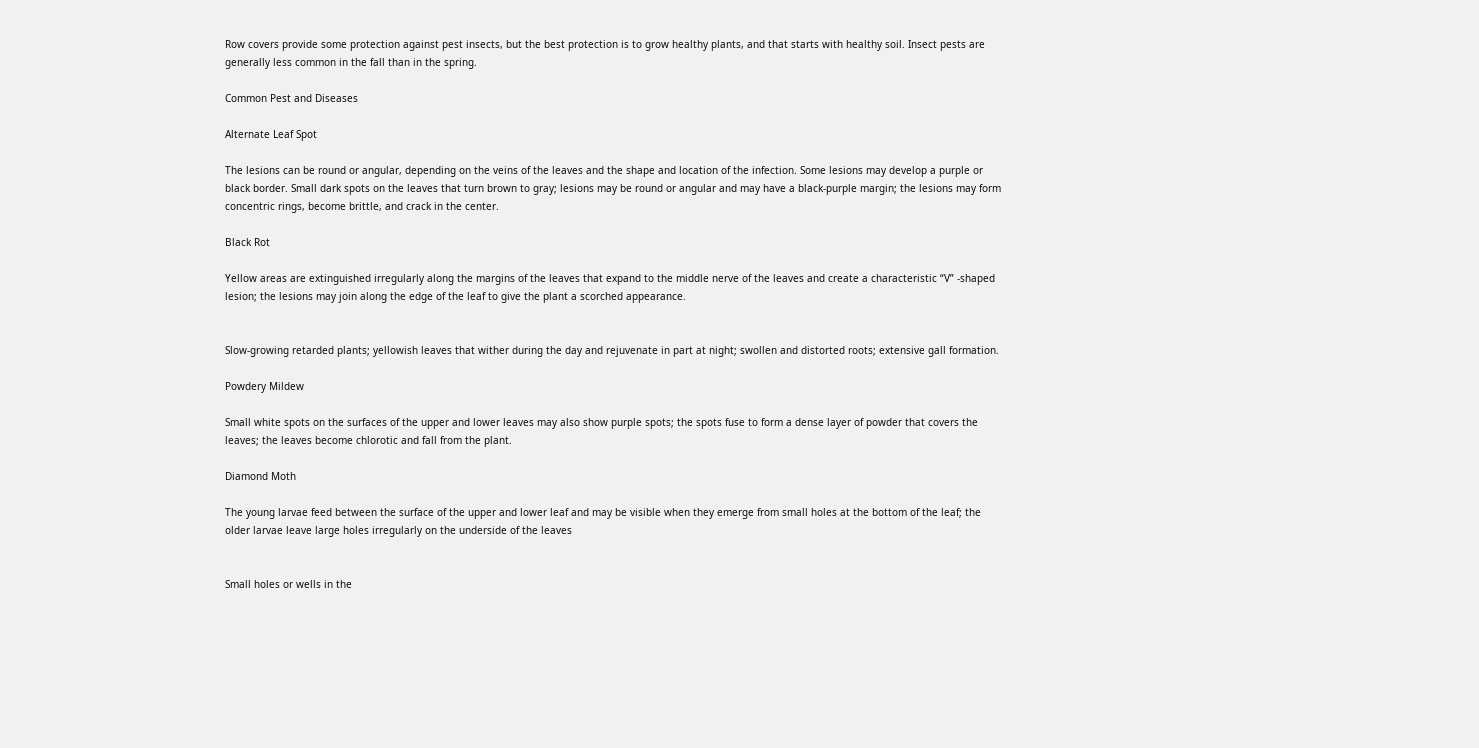Row covers provide some protection against pest insects, but the best protection is to grow healthy plants, and that starts with healthy soil. Insect pests are generally less common in the fall than in the spring.

Common Pest and Diseases

Alternate Leaf Spot

The lesions can be round or angular, depending on the veins of the leaves and the shape and location of the infection. Some lesions may develop a purple or black border. Small dark spots on the leaves that turn brown to gray; lesions may be round or angular and may have a black-purple margin; the lesions may form concentric rings, become brittle, and crack in the center.

Black Rot

Yellow areas are extinguished irregularly along the margins of the leaves that expand to the middle nerve of the leaves and create a characteristic “V” -shaped lesion; the lesions may join along the edge of the leaf to give the plant a scorched appearance.


Slow-growing retarded plants; yellowish leaves that wither during the day and rejuvenate in part at night; swollen and distorted roots; extensive gall formation.

Powdery Mildew

Small white spots on the surfaces of the upper and lower leaves may also show purple spots; the spots fuse to form a dense layer of powder that covers the leaves; the leaves become chlorotic and fall from the plant.

Diamond Moth

The young larvae feed between the surface of the upper and lower leaf and may be visible when they emerge from small holes at the bottom of the leaf; the older larvae leave large holes irregularly on the underside of the leaves


Small holes or wells in the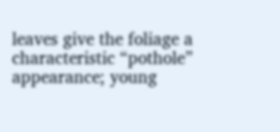leaves give the foliage a characteristic “pothole” appearance; young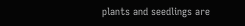plants and seedlings are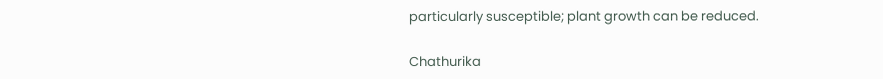particularly susceptible; plant growth can be reduced.

Chathurika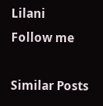Lilani
Follow me

Similar Posts